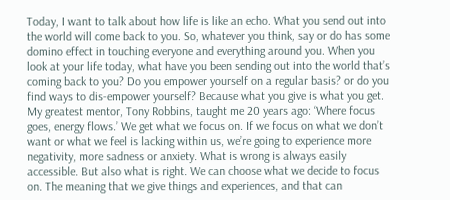Today, I want to talk about how life is like an echo. What you send out into the world will come back to you. So, whatever you think, say or do has some domino effect in touching everyone and everything around you. When you look at your life today, what have you been sending out into the world that’s coming back to you? Do you empower yourself on a regular basis? or do you find ways to dis-empower yourself? Because what you give is what you get.
My greatest mentor, Tony Robbins, taught me 20 years ago: ‘Where focus goes, energy flows.’ We get what we focus on. If we focus on what we don’t want or what we feel is lacking within us, we’re going to experience more negativity, more sadness or anxiety. What is wrong is always easily accessible. But also what is right. We can choose what we decide to focus on. The meaning that we give things and experiences, and that can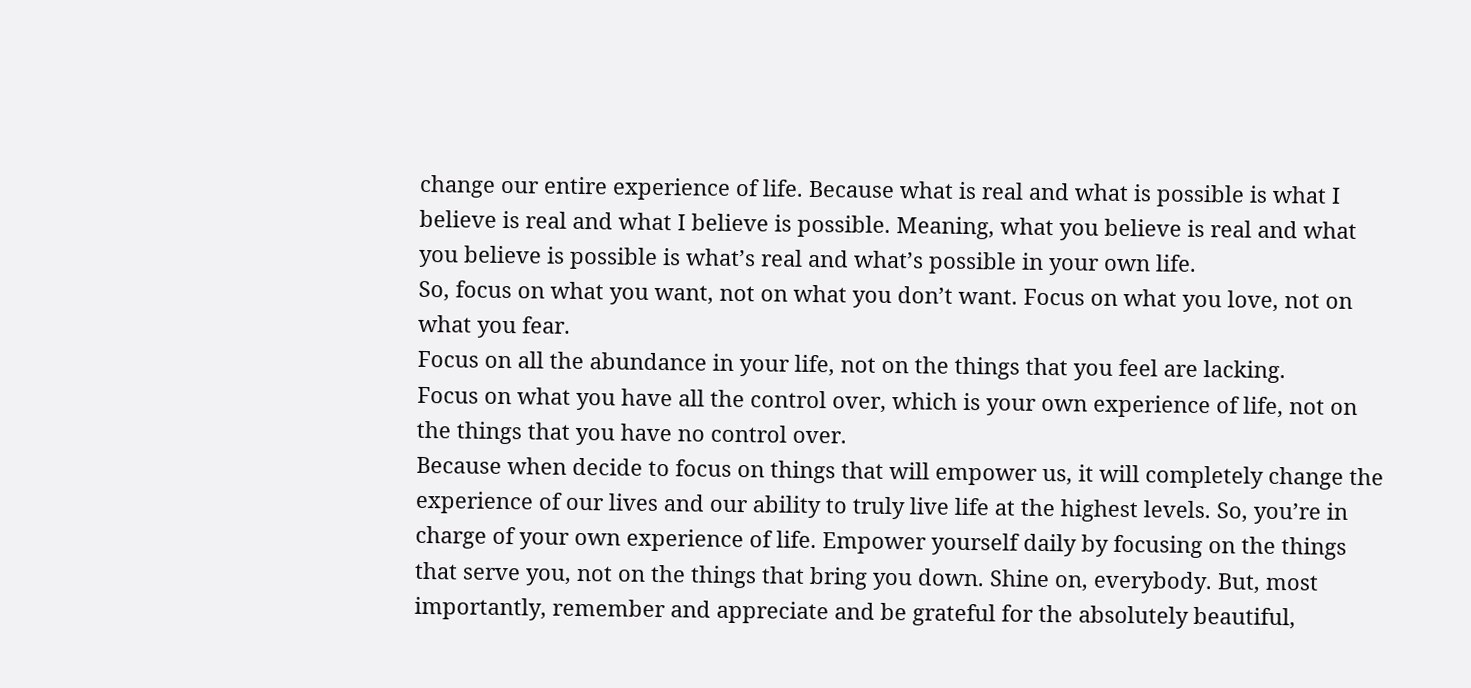change our entire experience of life. Because what is real and what is possible is what I believe is real and what I believe is possible. Meaning, what you believe is real and what you believe is possible is what’s real and what’s possible in your own life.
So, focus on what you want, not on what you don’t want. Focus on what you love, not on what you fear.
Focus on all the abundance in your life, not on the things that you feel are lacking.
Focus on what you have all the control over, which is your own experience of life, not on the things that you have no control over.
Because when decide to focus on things that will empower us, it will completely change the experience of our lives and our ability to truly live life at the highest levels. So, you’re in charge of your own experience of life. Empower yourself daily by focusing on the things that serve you, not on the things that bring you down. Shine on, everybody. But, most importantly, remember and appreciate and be grateful for the absolutely beautiful,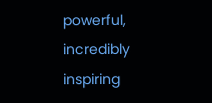powerful, incredibly inspiring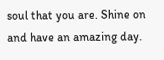soul that you are. Shine on and have an amazing day.